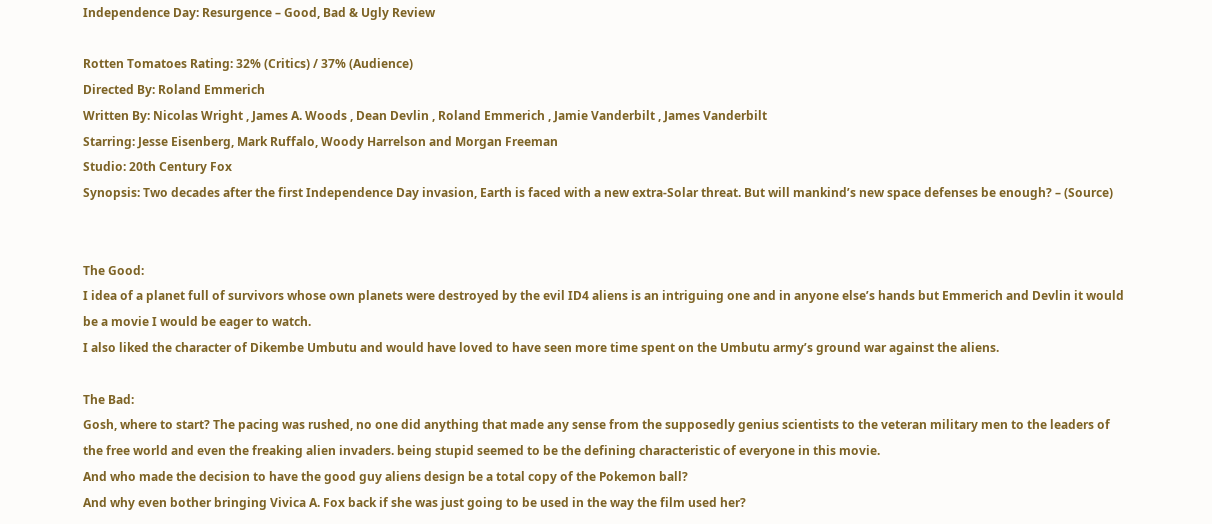Independence Day: Resurgence – Good, Bad & Ugly Review

Rotten Tomatoes Rating: 32% (Critics) / 37% (Audience)
Directed By: Roland Emmerich
Written By: Nicolas Wright , James A. Woods , Dean Devlin , Roland Emmerich , Jamie Vanderbilt , James Vanderbilt
Starring: Jesse Eisenberg, Mark Ruffalo, Woody Harrelson and Morgan Freeman
Studio: 20th Century Fox
Synopsis: Two decades after the first Independence Day invasion, Earth is faced with a new extra-Solar threat. But will mankind’s new space defenses be enough? – (Source)


The Good:
I idea of a planet full of survivors whose own planets were destroyed by the evil ID4 aliens is an intriguing one and in anyone else’s hands but Emmerich and Devlin it would be a movie I would be eager to watch.
I also liked the character of Dikembe Umbutu and would have loved to have seen more time spent on the Umbutu army’s ground war against the aliens.

The Bad:
Gosh, where to start? The pacing was rushed, no one did anything that made any sense from the supposedly genius scientists to the veteran military men to the leaders of the free world and even the freaking alien invaders. being stupid seemed to be the defining characteristic of everyone in this movie.
And who made the decision to have the good guy aliens design be a total copy of the Pokemon ball?
And why even bother bringing Vivica A. Fox back if she was just going to be used in the way the film used her?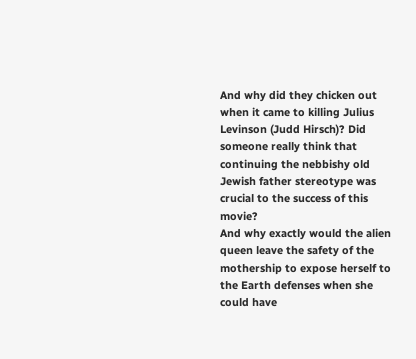And why did they chicken out when it came to killing Julius Levinson (Judd Hirsch)? Did someone really think that continuing the nebbishy old Jewish father stereotype was crucial to the success of this movie?
And why exactly would the alien queen leave the safety of the mothership to expose herself to the Earth defenses when she could have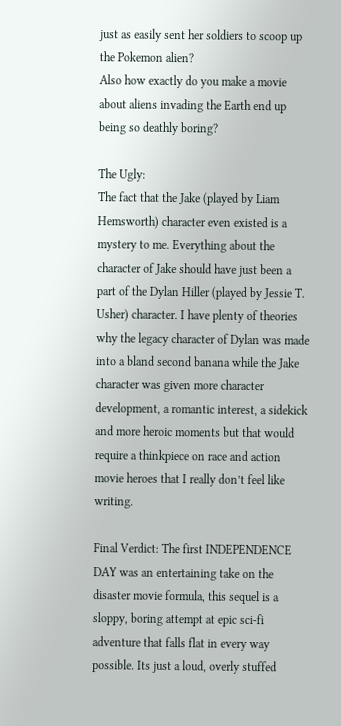just as easily sent her soldiers to scoop up the Pokemon alien?
Also how exactly do you make a movie about aliens invading the Earth end up being so deathly boring?

The Ugly:
The fact that the Jake (played by Liam Hemsworth) character even existed is a mystery to me. Everything about the character of Jake should have just been a part of the Dylan Hiller (played by Jessie T. Usher) character. I have plenty of theories why the legacy character of Dylan was made into a bland second banana while the Jake character was given more character development, a romantic interest, a sidekick and more heroic moments but that would require a thinkpiece on race and action movie heroes that I really don’t feel like writing.

Final Verdict: The first INDEPENDENCE DAY was an entertaining take on the disaster movie formula, this sequel is a sloppy, boring attempt at epic sci-fi adventure that falls flat in every way possible. Its just a loud, overly stuffed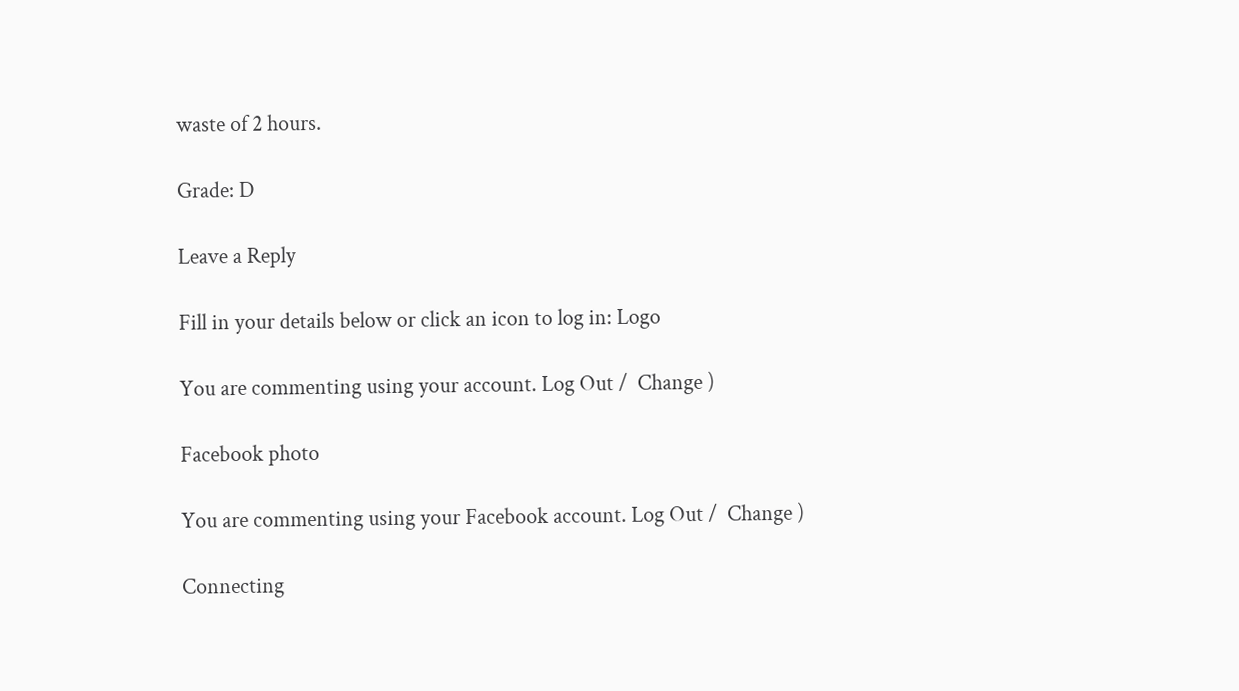waste of 2 hours.

Grade: D

Leave a Reply

Fill in your details below or click an icon to log in: Logo

You are commenting using your account. Log Out /  Change )

Facebook photo

You are commenting using your Facebook account. Log Out /  Change )

Connecting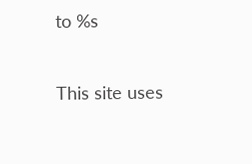to %s

This site uses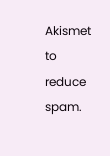Akismet to reduce spam.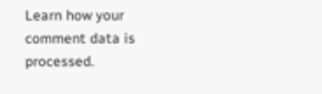Learn how your comment data is processed.